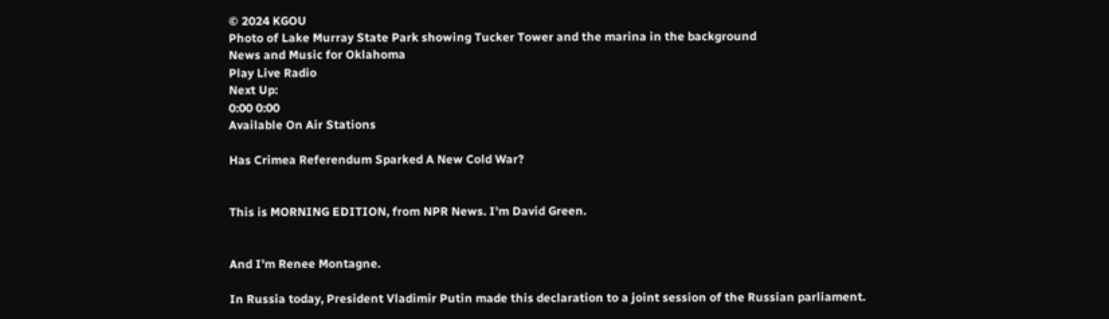© 2024 KGOU
Photo of Lake Murray State Park showing Tucker Tower and the marina in the background
News and Music for Oklahoma
Play Live Radio
Next Up:
0:00 0:00
Available On Air Stations

Has Crimea Referendum Sparked A New Cold War?


This is MORNING EDITION, from NPR News. I'm David Green.


And I'm Renee Montagne.

In Russia today, President Vladimir Putin made this declaration to a joint session of the Russian parliament.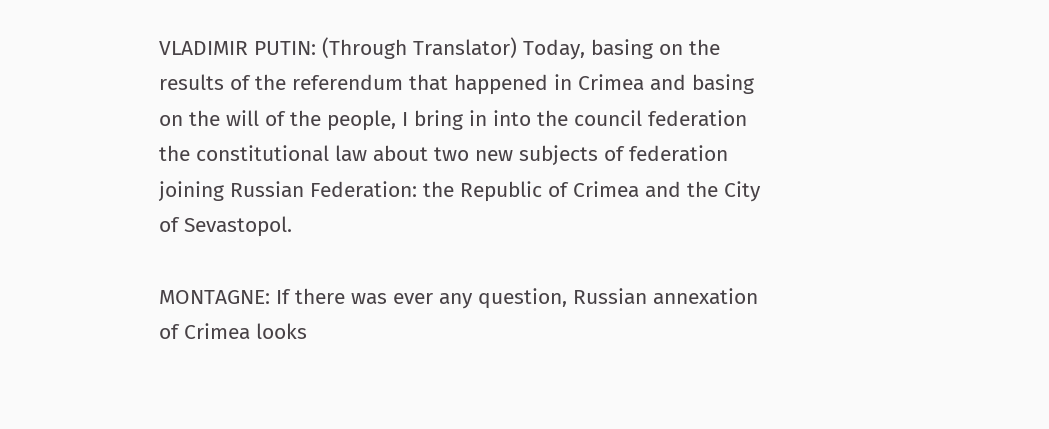VLADIMIR PUTIN: (Through Translator) Today, basing on the results of the referendum that happened in Crimea and basing on the will of the people, I bring in into the council federation the constitutional law about two new subjects of federation joining Russian Federation: the Republic of Crimea and the City of Sevastopol.

MONTAGNE: If there was ever any question, Russian annexation of Crimea looks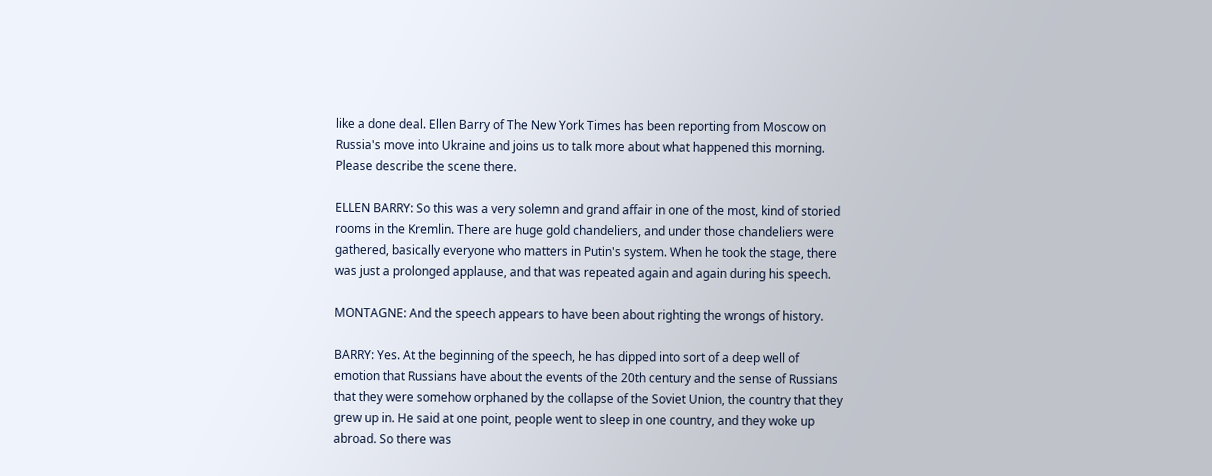like a done deal. Ellen Barry of The New York Times has been reporting from Moscow on Russia's move into Ukraine and joins us to talk more about what happened this morning. Please describe the scene there.

ELLEN BARRY: So this was a very solemn and grand affair in one of the most, kind of storied rooms in the Kremlin. There are huge gold chandeliers, and under those chandeliers were gathered, basically everyone who matters in Putin's system. When he took the stage, there was just a prolonged applause, and that was repeated again and again during his speech.

MONTAGNE: And the speech appears to have been about righting the wrongs of history.

BARRY: Yes. At the beginning of the speech, he has dipped into sort of a deep well of emotion that Russians have about the events of the 20th century and the sense of Russians that they were somehow orphaned by the collapse of the Soviet Union, the country that they grew up in. He said at one point, people went to sleep in one country, and they woke up abroad. So there was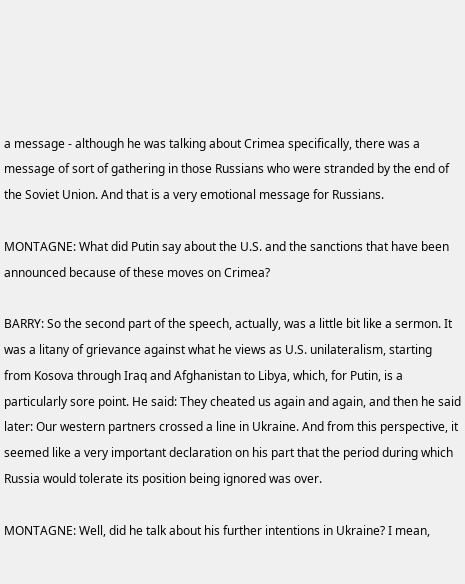a message - although he was talking about Crimea specifically, there was a message of sort of gathering in those Russians who were stranded by the end of the Soviet Union. And that is a very emotional message for Russians.

MONTAGNE: What did Putin say about the U.S. and the sanctions that have been announced because of these moves on Crimea?

BARRY: So the second part of the speech, actually, was a little bit like a sermon. It was a litany of grievance against what he views as U.S. unilateralism, starting from Kosova through Iraq and Afghanistan to Libya, which, for Putin, is a particularly sore point. He said: They cheated us again and again, and then he said later: Our western partners crossed a line in Ukraine. And from this perspective, it seemed like a very important declaration on his part that the period during which Russia would tolerate its position being ignored was over.

MONTAGNE: Well, did he talk about his further intentions in Ukraine? I mean,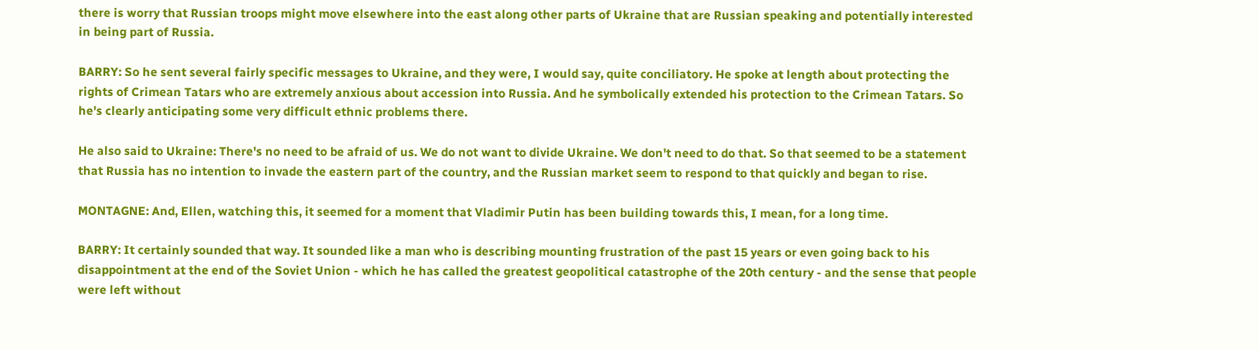there is worry that Russian troops might move elsewhere into the east along other parts of Ukraine that are Russian speaking and potentially interested in being part of Russia.

BARRY: So he sent several fairly specific messages to Ukraine, and they were, I would say, quite conciliatory. He spoke at length about protecting the rights of Crimean Tatars who are extremely anxious about accession into Russia. And he symbolically extended his protection to the Crimean Tatars. So he's clearly anticipating some very difficult ethnic problems there.

He also said to Ukraine: There's no need to be afraid of us. We do not want to divide Ukraine. We don't need to do that. So that seemed to be a statement that Russia has no intention to invade the eastern part of the country, and the Russian market seem to respond to that quickly and began to rise.

MONTAGNE: And, Ellen, watching this, it seemed for a moment that Vladimir Putin has been building towards this, I mean, for a long time.

BARRY: It certainly sounded that way. It sounded like a man who is describing mounting frustration of the past 15 years or even going back to his disappointment at the end of the Soviet Union - which he has called the greatest geopolitical catastrophe of the 20th century - and the sense that people were left without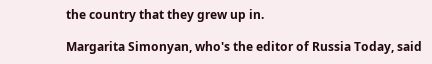the country that they grew up in.

Margarita Simonyan, who's the editor of Russia Today, said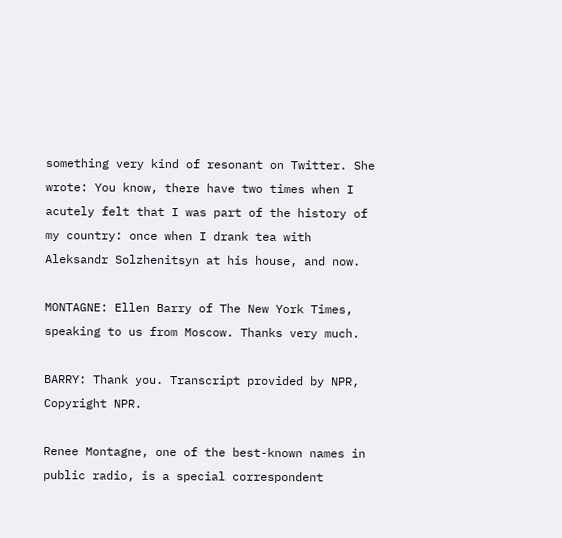something very kind of resonant on Twitter. She wrote: You know, there have two times when I acutely felt that I was part of the history of my country: once when I drank tea with Aleksandr Solzhenitsyn at his house, and now.

MONTAGNE: Ellen Barry of The New York Times, speaking to us from Moscow. Thanks very much.

BARRY: Thank you. Transcript provided by NPR, Copyright NPR.

Renee Montagne, one of the best-known names in public radio, is a special correspondent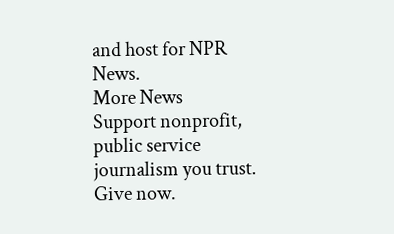and host for NPR News.
More News
Support nonprofit, public service journalism you trust. Give now.